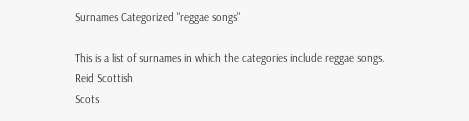Surnames Categorized "reggae songs"

This is a list of surnames in which the categories include reggae songs.
Reid Scottish
Scots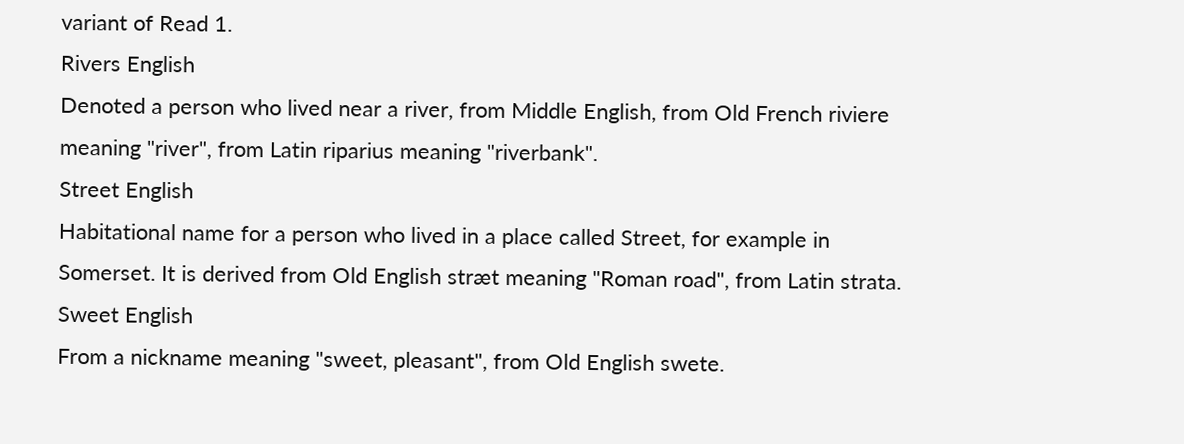variant of Read 1.
Rivers English
Denoted a person who lived near a river, from Middle English, from Old French riviere meaning "river", from Latin riparius meaning "riverbank".
Street English
Habitational name for a person who lived in a place called Street, for example in Somerset. It is derived from Old English stræt meaning "Roman road", from Latin strata.
Sweet English
From a nickname meaning "sweet, pleasant", from Old English swete.